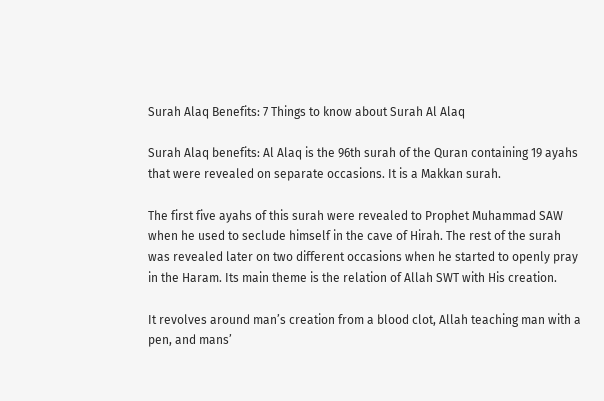Surah Alaq Benefits: 7 Things to know about Surah Al Alaq

Surah Alaq benefits: Al Alaq is the 96th surah of the Quran containing 19 ayahs that were revealed on separate occasions. It is a Makkan surah.

The first five ayahs of this surah were revealed to Prophet Muhammad SAW when he used to seclude himself in the cave of Hirah. The rest of the surah was revealed later on two different occasions when he started to openly pray in the Haram. Its main theme is the relation of Allah SWT with His creation.

It revolves around man’s creation from a blood clot, Allah teaching man with a pen, and mans’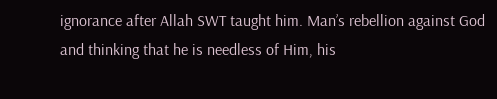ignorance after Allah SWT taught him. Man’s rebellion against God and thinking that he is needless of Him, his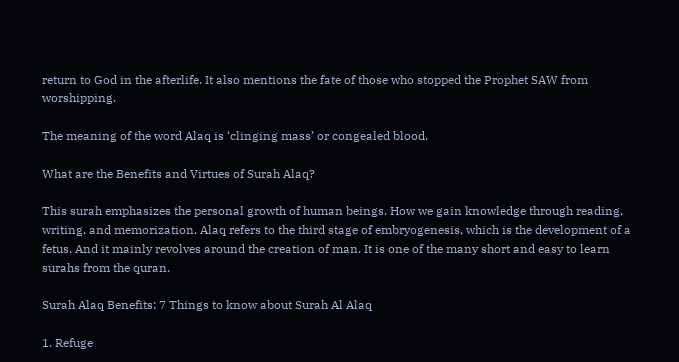return to God in the afterlife. It also mentions the fate of those who stopped the Prophet SAW from worshipping.

The meaning of the word Alaq is ‘clinging mass’ or congealed blood.

What are the Benefits and Virtues of Surah Alaq?

This surah emphasizes the personal growth of human beings. How we gain knowledge through reading, writing, and memorization. Alaq refers to the third stage of embryogenesis, which is the development of a fetus. And it mainly revolves around the creation of man. It is one of the many short and easy to learn surahs from the quran.

Surah Alaq Benefits: 7 Things to know about Surah Al Alaq

1. Refuge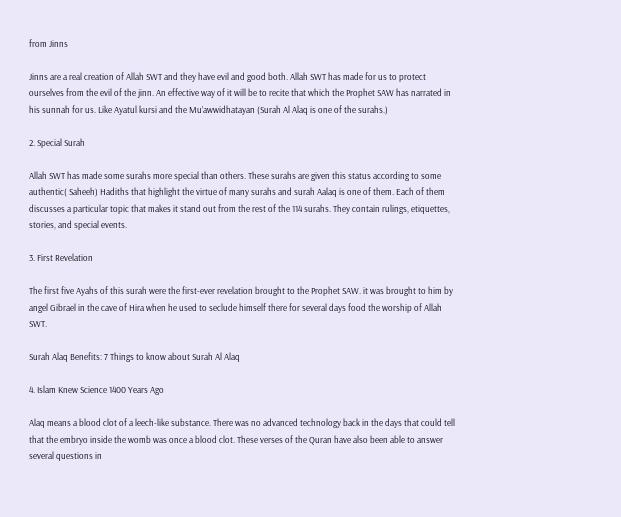from Jinns

Jinns are a real creation of Allah SWT and they have evil and good both. Allah SWT has made for us to protect ourselves from the evil of the jinn. An effective way of it will be to recite that which the Prophet SAW has narrated in his sunnah for us. Like Ayatul kursi and the Mu’awwidhatayan (Surah Al Alaq is one of the surahs.)

2. Special Surah

Allah SWT has made some surahs more special than others. These surahs are given this status according to some authentic( Saheeh) Hadiths that highlight the virtue of many surahs and surah Aalaq is one of them. Each of them discusses a particular topic that makes it stand out from the rest of the 114 surahs. They contain rulings, etiquettes, stories, and special events.

3. First Revelation

The first five Ayahs of this surah were the first-ever revelation brought to the Prophet SAW. it was brought to him by angel Gibrael in the cave of Hira when he used to seclude himself there for several days food the worship of Allah SWT.

Surah Alaq Benefits: 7 Things to know about Surah Al Alaq

4. Islam Knew Science 1400 Years Ago

Alaq means a blood clot of a leech-like substance. There was no advanced technology back in the days that could tell that the embryo inside the womb was once a blood clot. These verses of the Quran have also been able to answer several questions in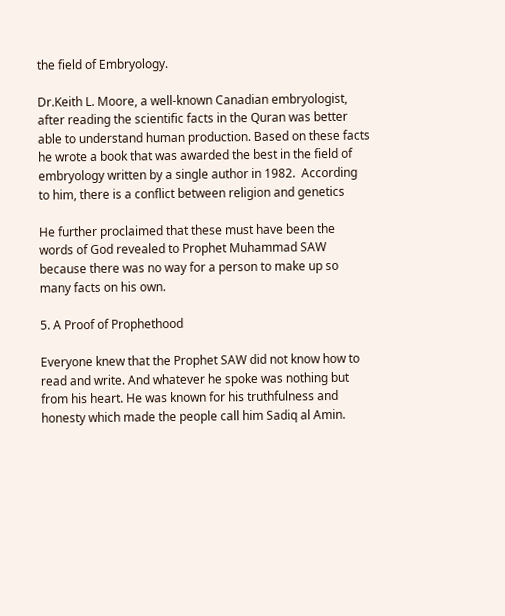the field of Embryology.

Dr.Keith L. Moore, a well-known Canadian embryologist, after reading the scientific facts in the Quran was better able to understand human production. Based on these facts he wrote a book that was awarded the best in the field of embryology written by a single author in 1982.  According to him, there is a conflict between religion and genetics

He further proclaimed that these must have been the words of God revealed to Prophet Muhammad SAW because there was no way for a person to make up so many facts on his own.

5. A Proof of Prophethood

Everyone knew that the Prophet SAW did not know how to read and write. And whatever he spoke was nothing but from his heart. He was known for his truthfulness and honesty which made the people call him Sadiq al Amin.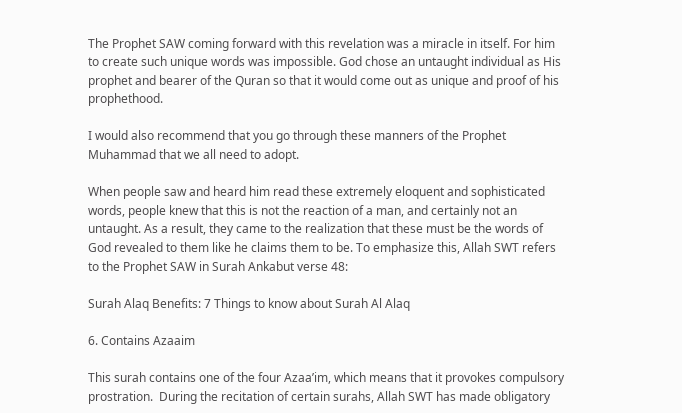The Prophet SAW coming forward with this revelation was a miracle in itself. For him to create such unique words was impossible. God chose an untaught individual as His prophet and bearer of the Quran so that it would come out as unique and proof of his prophethood.

I would also recommend that you go through these manners of the Prophet Muhammad that we all need to adopt.

When people saw and heard him read these extremely eloquent and sophisticated words, people knew that this is not the reaction of a man, and certainly not an untaught. As a result, they came to the realization that these must be the words of God revealed to them like he claims them to be. To emphasize this, Allah SWT refers to the Prophet SAW in Surah Ankabut verse 48:

Surah Alaq Benefits: 7 Things to know about Surah Al Alaq

6. Contains Azaaim

This surah contains one of the four Azaa’im, which means that it provokes compulsory prostration.  During the recitation of certain surahs, Allah SWT has made obligatory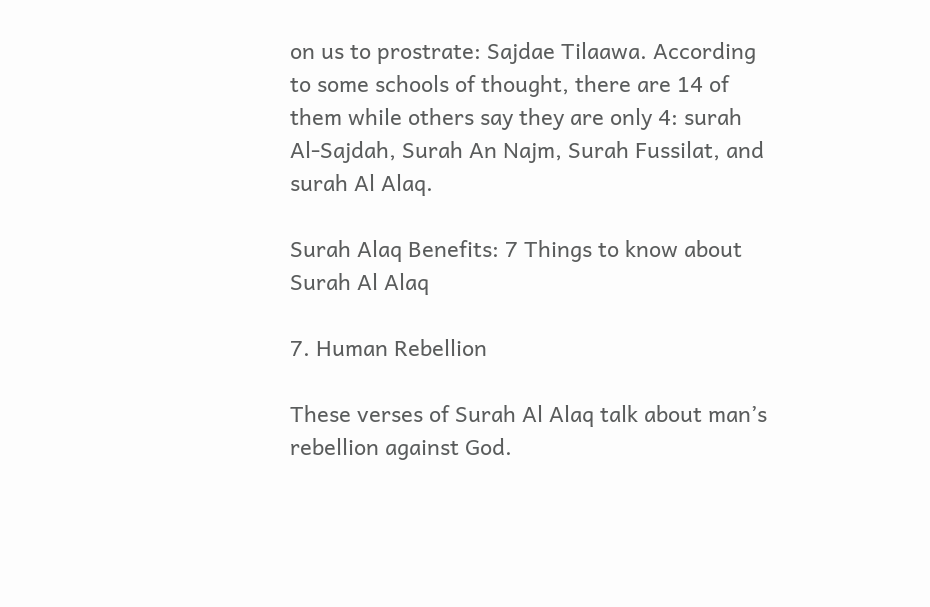on us to prostrate: Sajdae Tilaawa. According to some schools of thought, there are 14 of them while others say they are only 4: surah Al-Sajdah, Surah An Najm, Surah Fussilat, and surah Al Alaq.

Surah Alaq Benefits: 7 Things to know about Surah Al Alaq

7. Human Rebellion

These verses of Surah Al Alaq talk about man’s rebellion against God.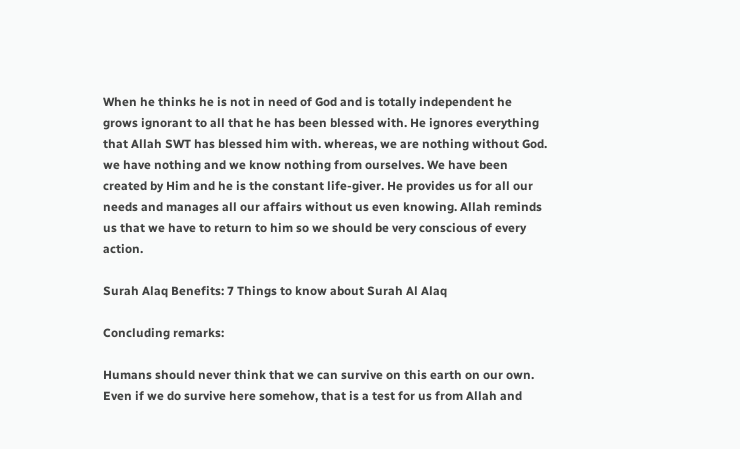When he thinks he is not in need of God and is totally independent he grows ignorant to all that he has been blessed with. He ignores everything that Allah SWT has blessed him with. whereas, we are nothing without God. we have nothing and we know nothing from ourselves. We have been created by Him and he is the constant life-giver. He provides us for all our needs and manages all our affairs without us even knowing. Allah reminds us that we have to return to him so we should be very conscious of every action.

Surah Alaq Benefits: 7 Things to know about Surah Al Alaq

Concluding remarks:

Humans should never think that we can survive on this earth on our own. Even if we do survive here somehow, that is a test for us from Allah and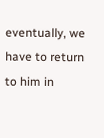eventually, we have to return to him in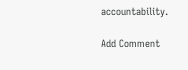accountability.

Add Comment